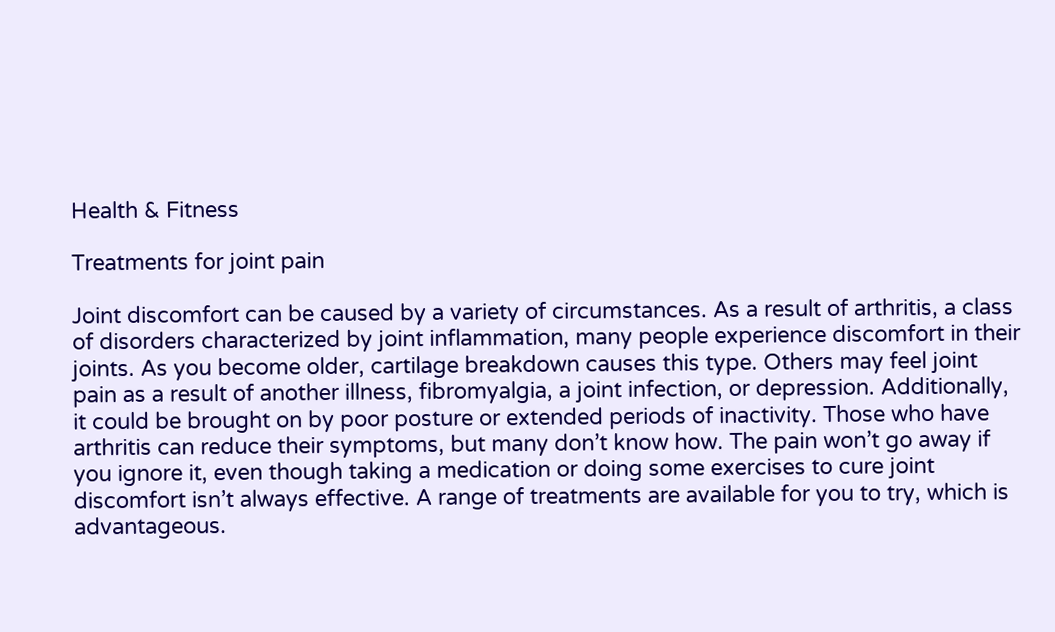Health & Fitness

Treatments for joint pain

Joint discomfort can be caused by a variety of circumstances. As a result of arthritis, a class of disorders characterized by joint inflammation, many people experience discomfort in their joints. As you become older, cartilage breakdown causes this type. Others may feel joint pain as a result of another illness, fibromyalgia, a joint infection, or depression. Additionally, it could be brought on by poor posture or extended periods of inactivity. Those who have arthritis can reduce their symptoms, but many don’t know how. The pain won’t go away if you ignore it, even though taking a medication or doing some exercises to cure joint discomfort isn’t always effective. A range of treatments are available for you to try, which is advantageous.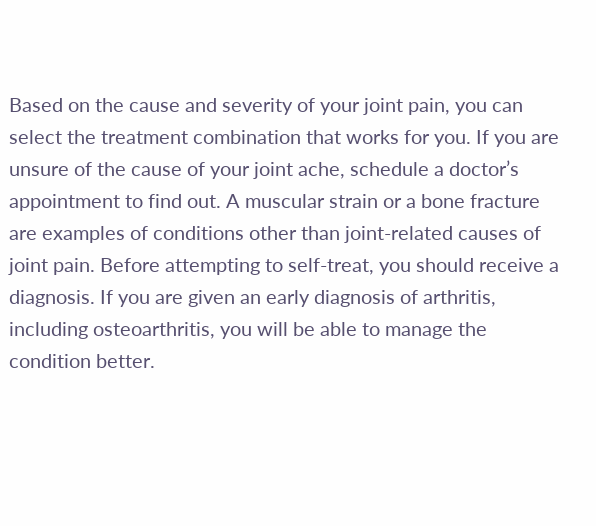Based on the cause and severity of your joint pain, you can select the treatment combination that works for you. If you are unsure of the cause of your joint ache, schedule a doctor’s appointment to find out. A muscular strain or a bone fracture are examples of conditions other than joint-related causes of joint pain. Before attempting to self-treat, you should receive a diagnosis. If you are given an early diagnosis of arthritis, including osteoarthritis, you will be able to manage the condition better.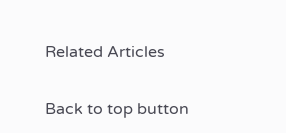Related Articles

Back to top button